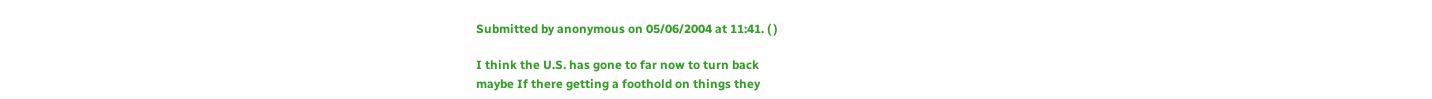Submitted by anonymous on 05/06/2004 at 11:41. ( )

I think the U.S. has gone to far now to turn back
maybe If there getting a foothold on things they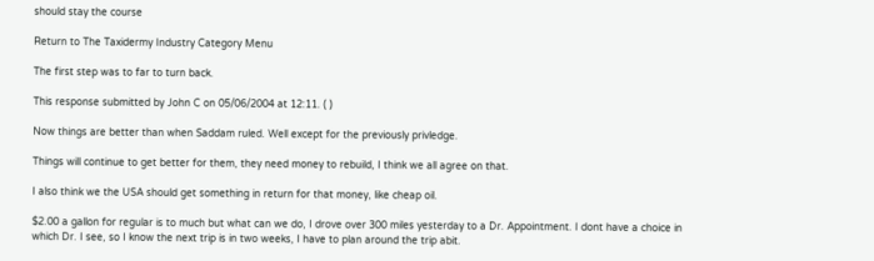should stay the course

Return to The Taxidermy Industry Category Menu

The first step was to far to turn back.

This response submitted by John C on 05/06/2004 at 12:11. ( )

Now things are better than when Saddam ruled. Well except for the previously privledge.

Things will continue to get better for them, they need money to rebuild, I think we all agree on that.

I also think we the USA should get something in return for that money, like cheap oil.

$2.00 a gallon for regular is to much but what can we do, I drove over 300 miles yesterday to a Dr. Appointment. I dont have a choice in which Dr. I see, so I know the next trip is in two weeks, I have to plan around the trip abit.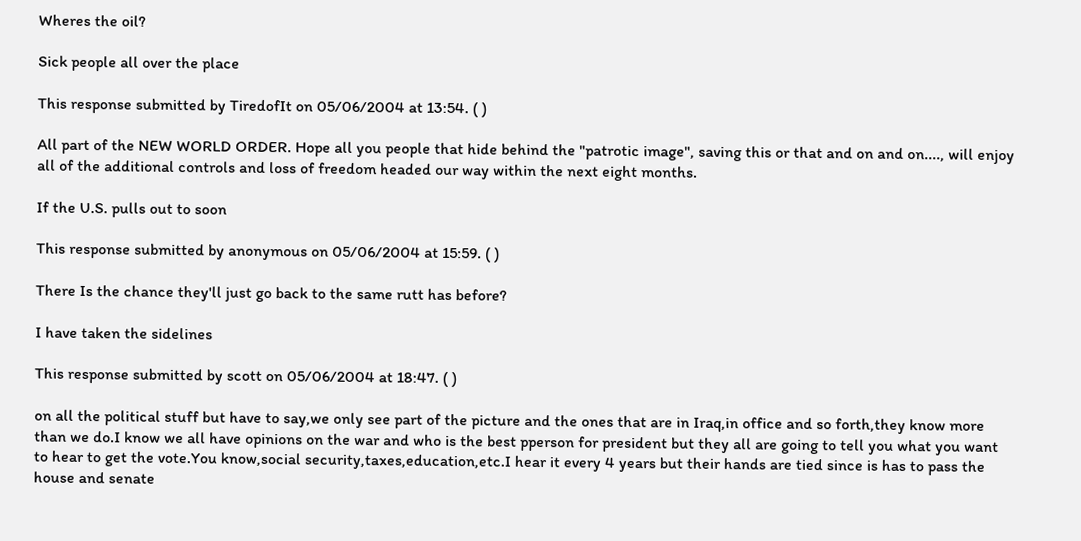Wheres the oil?

Sick people all over the place

This response submitted by TiredofIt on 05/06/2004 at 13:54. ( )

All part of the NEW WORLD ORDER. Hope all you people that hide behind the "patrotic image", saving this or that and on and on...., will enjoy all of the additional controls and loss of freedom headed our way within the next eight months.

If the U.S. pulls out to soon

This response submitted by anonymous on 05/06/2004 at 15:59. ( )

There Is the chance they'll just go back to the same rutt has before?

I have taken the sidelines

This response submitted by scott on 05/06/2004 at 18:47. ( )

on all the political stuff but have to say,we only see part of the picture and the ones that are in Iraq,in office and so forth,they know more than we do.I know we all have opinions on the war and who is the best pperson for president but they all are going to tell you what you want to hear to get the vote.You know,social security,taxes,education,etc.I hear it every 4 years but their hands are tied since is has to pass the house and senate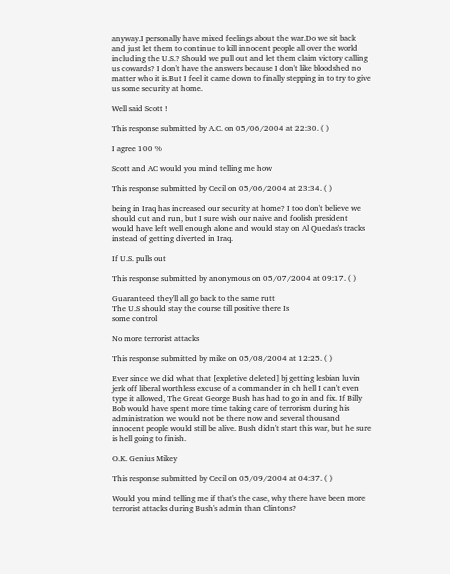anyway.I personally have mixed feelings about the war.Do we sit back and just let them to continue to kill innocent people all over the world including the U.S.? Should we pull out and let them claim victory calling us cowards? I don't have the answers because I don't like bloodshed no matter who it is.But I feel it came down to finally stepping in to try to give us some security at home.

Well said Scott !

This response submitted by A.C. on 05/06/2004 at 22:30. ( )

I agree 100 %

Scott and AC would you mind telling me how

This response submitted by Cecil on 05/06/2004 at 23:34. ( )

being in Iraq has increased our security at home? I too don't believe we should cut and run, but I sure wish our naive and foolish president would have left well enough alone and would stay on Al Quedas's tracks instead of getting diverted in Iraq.

If U.S. pulls out

This response submitted by anonymous on 05/07/2004 at 09:17. ( )

Guaranteed they'll all go back to the same rutt
The U.S should stay the course till positive there Is
some control

No more terrorist attacks

This response submitted by mike on 05/08/2004 at 12:25. ( )

Ever since we did what that [expletive deleted] bj getting lesbian luvin jerk off liberal worthless excuse of a commander in ch hell I can't even type it allowed, The Great George Bush has had to go in and fix. If Billy Bob would have spent more time taking care of terrorism during his administration we would not be there now and several thousand innocent people would still be alive. Bush didn't start this war, but he sure is hell going to finish.

O.K. Genius Mikey

This response submitted by Cecil on 05/09/2004 at 04:37. ( )

Would you mind telling me if that's the case, why there have been more terrorist attacks during Bush's admin than Clintons?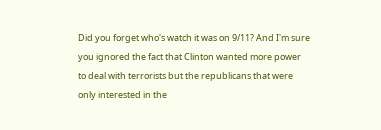Did you forget who's watch it was on 9/11? And I'm sure you ignored the fact that Clinton wanted more power to deal with terrorists but the republicans that were only interested in the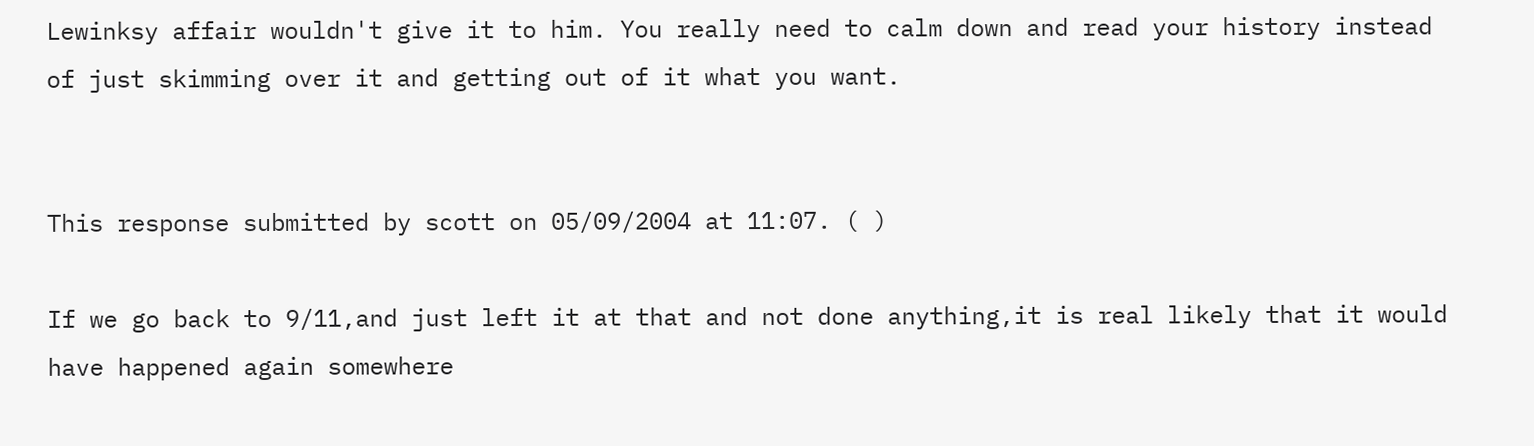Lewinksy affair wouldn't give it to him. You really need to calm down and read your history instead of just skimming over it and getting out of it what you want.


This response submitted by scott on 05/09/2004 at 11:07. ( )

If we go back to 9/11,and just left it at that and not done anything,it is real likely that it would have happened again somewhere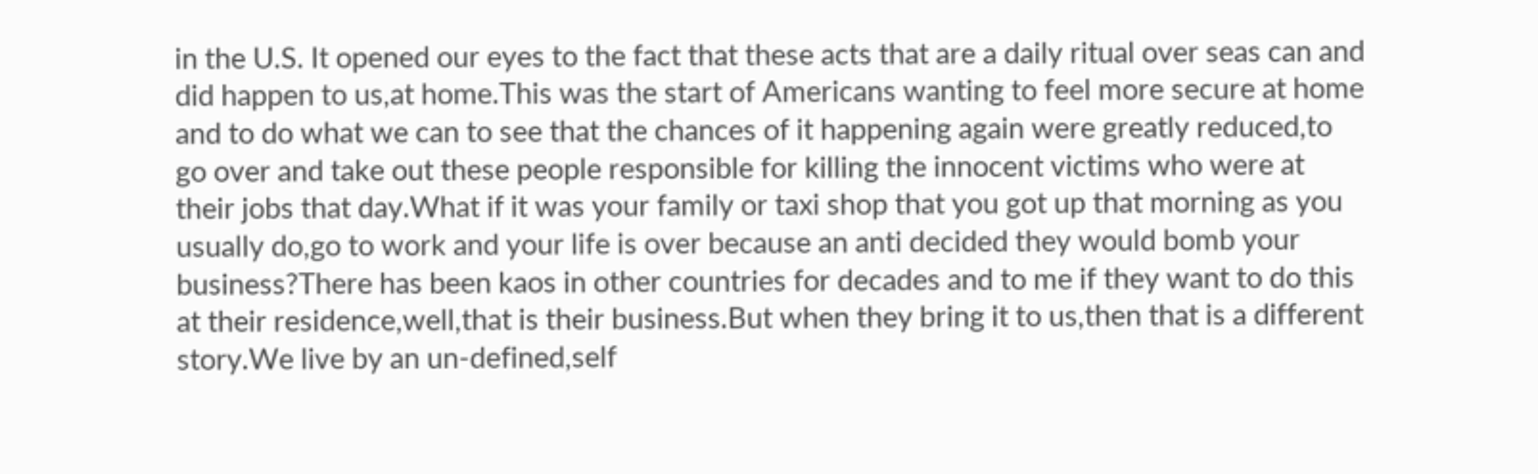in the U.S. It opened our eyes to the fact that these acts that are a daily ritual over seas can and did happen to us,at home.This was the start of Americans wanting to feel more secure at home and to do what we can to see that the chances of it happening again were greatly reduced,to go over and take out these people responsible for killing the innocent victims who were at their jobs that day.What if it was your family or taxi shop that you got up that morning as you usually do,go to work and your life is over because an anti decided they would bomb your business?There has been kaos in other countries for decades and to me if they want to do this at their residence,well,that is their business.But when they bring it to us,then that is a different story.We live by an un-defined,self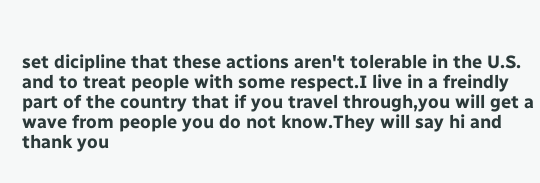set dicipline that these actions aren't tolerable in the U.S. and to treat people with some respect.I live in a freindly part of the country that if you travel through,you will get a wave from people you do not know.They will say hi and thank you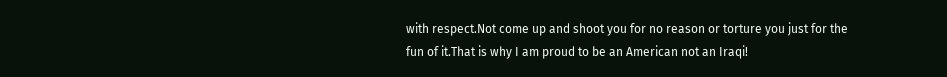with respect.Not come up and shoot you for no reason or torture you just for the fun of it.That is why I am proud to be an American not an Iraqi!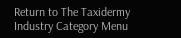Return to The Taxidermy Industry Category Menu